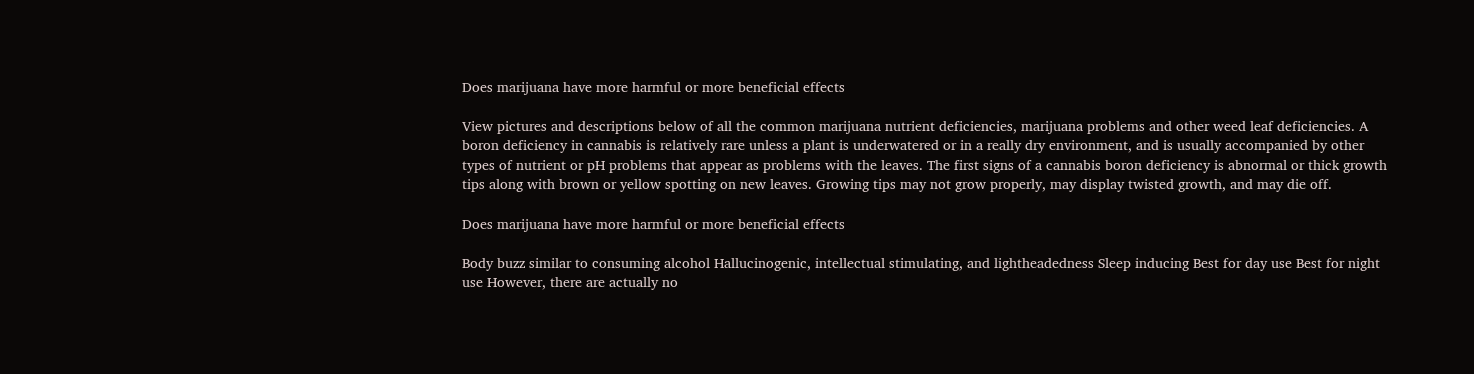Does marijuana have more harmful or more beneficial effects

View pictures and descriptions below of all the common marijuana nutrient deficiencies, marijuana problems and other weed leaf deficiencies. A boron deficiency in cannabis is relatively rare unless a plant is underwatered or in a really dry environment, and is usually accompanied by other types of nutrient or pH problems that appear as problems with the leaves. The first signs of a cannabis boron deficiency is abnormal or thick growth tips along with brown or yellow spotting on new leaves. Growing tips may not grow properly, may display twisted growth, and may die off.

Does marijuana have more harmful or more beneficial effects

Body buzz similar to consuming alcohol Hallucinogenic, intellectual stimulating, and lightheadedness Sleep inducing Best for day use Best for night use However, there are actually no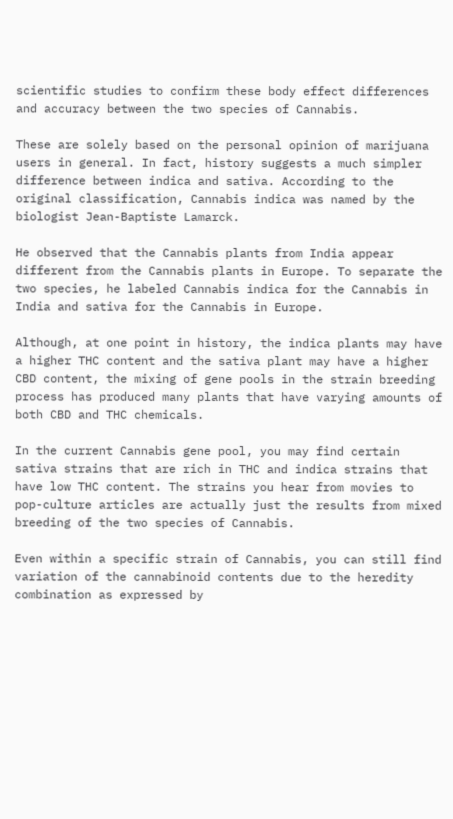scientific studies to confirm these body effect differences and accuracy between the two species of Cannabis.

These are solely based on the personal opinion of marijuana users in general. In fact, history suggests a much simpler difference between indica and sativa. According to the original classification, Cannabis indica was named by the biologist Jean-Baptiste Lamarck.

He observed that the Cannabis plants from India appear different from the Cannabis plants in Europe. To separate the two species, he labeled Cannabis indica for the Cannabis in India and sativa for the Cannabis in Europe.

Although, at one point in history, the indica plants may have a higher THC content and the sativa plant may have a higher CBD content, the mixing of gene pools in the strain breeding process has produced many plants that have varying amounts of both CBD and THC chemicals.

In the current Cannabis gene pool, you may find certain sativa strains that are rich in THC and indica strains that have low THC content. The strains you hear from movies to pop-culture articles are actually just the results from mixed breeding of the two species of Cannabis.

Even within a specific strain of Cannabis, you can still find variation of the cannabinoid contents due to the heredity combination as expressed by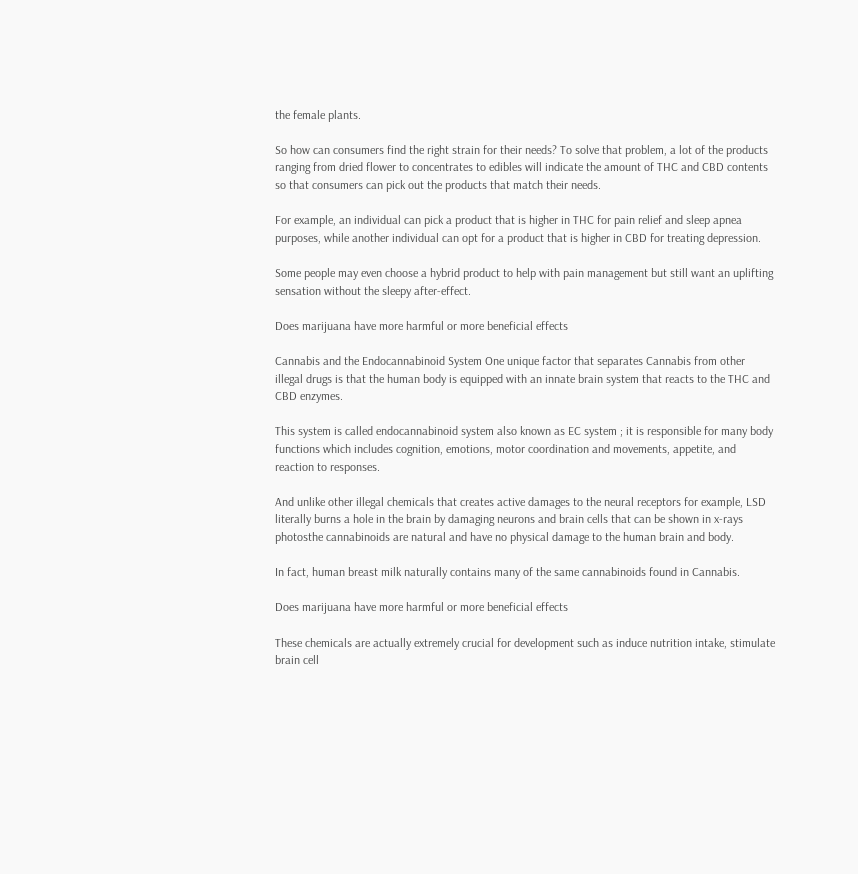the female plants.

So how can consumers find the right strain for their needs? To solve that problem, a lot of the products ranging from dried flower to concentrates to edibles will indicate the amount of THC and CBD contents so that consumers can pick out the products that match their needs.

For example, an individual can pick a product that is higher in THC for pain relief and sleep apnea purposes, while another individual can opt for a product that is higher in CBD for treating depression.

Some people may even choose a hybrid product to help with pain management but still want an uplifting sensation without the sleepy after-effect.

Does marijuana have more harmful or more beneficial effects

Cannabis and the Endocannabinoid System One unique factor that separates Cannabis from other illegal drugs is that the human body is equipped with an innate brain system that reacts to the THC and CBD enzymes.

This system is called endocannabinoid system also known as EC system ; it is responsible for many body functions which includes cognition, emotions, motor coordination and movements, appetite, and reaction to responses.

And unlike other illegal chemicals that creates active damages to the neural receptors for example, LSD literally burns a hole in the brain by damaging neurons and brain cells that can be shown in x-rays photosthe cannabinoids are natural and have no physical damage to the human brain and body.

In fact, human breast milk naturally contains many of the same cannabinoids found in Cannabis.

Does marijuana have more harmful or more beneficial effects

These chemicals are actually extremely crucial for development such as induce nutrition intake, stimulate brain cell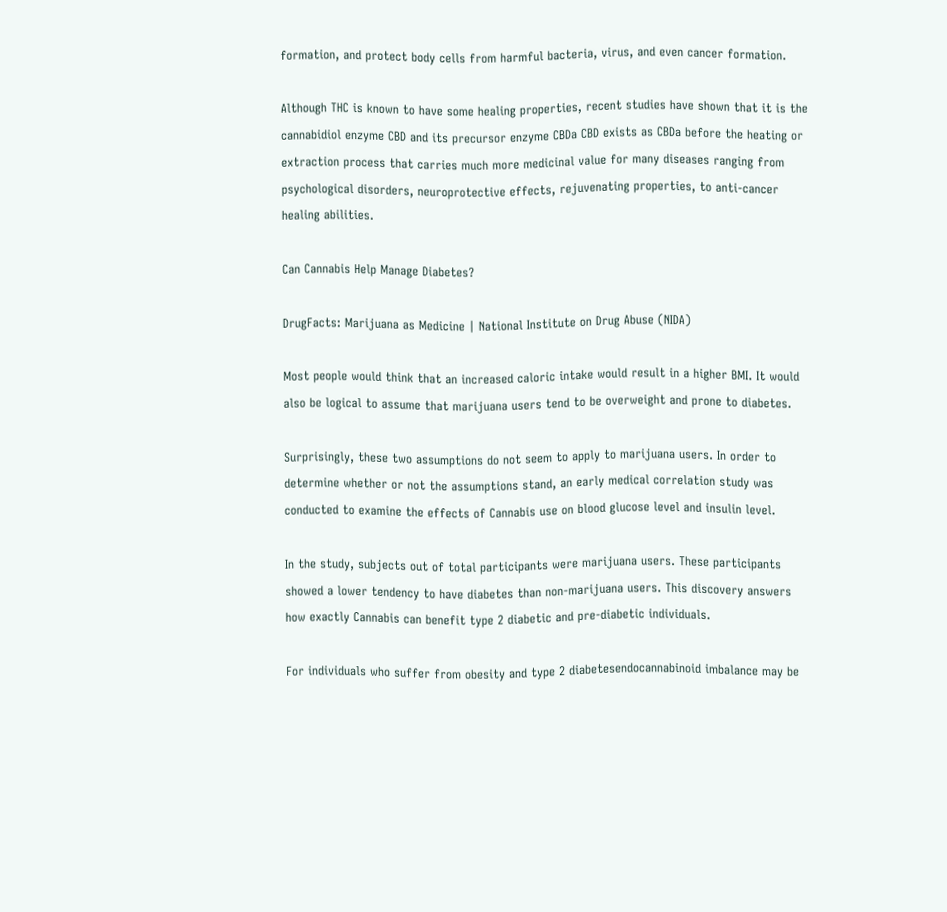formation, and protect body cells from harmful bacteria, virus, and even cancer formation.

Although THC is known to have some healing properties, recent studies have shown that it is the cannabidiol enzyme CBD and its precursor enzyme CBDa CBD exists as CBDa before the heating or extraction process that carries much more medicinal value for many diseases ranging from psychological disorders, neuroprotective effects, rejuvenating properties, to anti-cancer healing abilities.

Can Cannabis Help Manage Diabetes?

DrugFacts: Marijuana as Medicine | National Institute on Drug Abuse (NIDA)

Most people would think that an increased caloric intake would result in a higher BMI. It would also be logical to assume that marijuana users tend to be overweight and prone to diabetes.

Surprisingly, these two assumptions do not seem to apply to marijuana users. In order to determine whether or not the assumptions stand, an early medical correlation study was conducted to examine the effects of Cannabis use on blood glucose level and insulin level.

In the study, subjects out of total participants were marijuana users. These participants showed a lower tendency to have diabetes than non-marijuana users. This discovery answers how exactly Cannabis can benefit type 2 diabetic and pre-diabetic individuals.

For individuals who suffer from obesity and type 2 diabetesendocannabinoid imbalance may be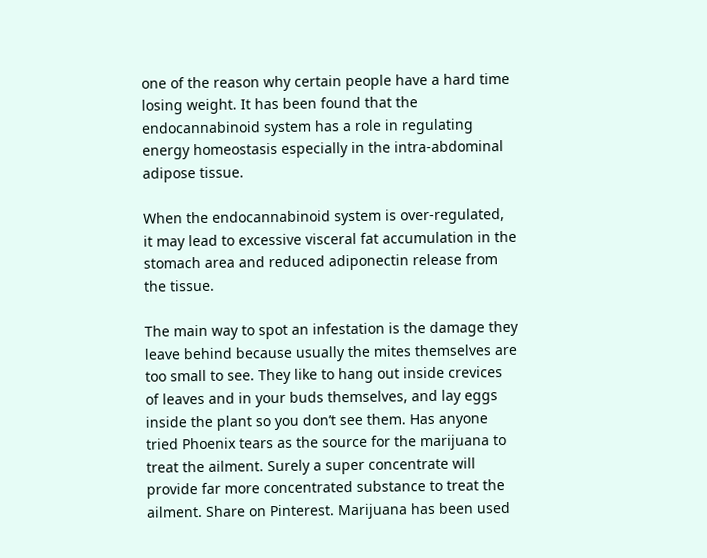one of the reason why certain people have a hard time losing weight. It has been found that the endocannabinoid system has a role in regulating energy homeostasis especially in the intra-abdominal adipose tissue.

When the endocannabinoid system is over-regulated, it may lead to excessive visceral fat accumulation in the stomach area and reduced adiponectin release from the tissue.

The main way to spot an infestation is the damage they leave behind because usually the mites themselves are too small to see. They like to hang out inside crevices of leaves and in your buds themselves, and lay eggs inside the plant so you don’t see them. Has anyone tried Phoenix tears as the source for the marijuana to treat the ailment. Surely a super concentrate will provide far more concentrated substance to treat the ailment. Share on Pinterest. Marijuana has been used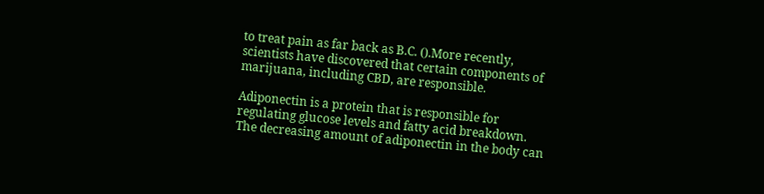to treat pain as far back as B.C. ().More recently, scientists have discovered that certain components of marijuana, including CBD, are responsible.

Adiponectin is a protein that is responsible for regulating glucose levels and fatty acid breakdown. The decreasing amount of adiponectin in the body can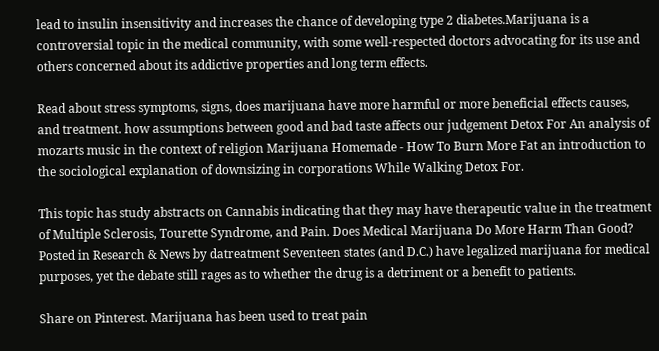lead to insulin insensitivity and increases the chance of developing type 2 diabetes.Marijuana is a controversial topic in the medical community, with some well-respected doctors advocating for its use and others concerned about its addictive properties and long term effects.

Read about stress symptoms, signs, does marijuana have more harmful or more beneficial effects causes, and treatment. how assumptions between good and bad taste affects our judgement Detox For An analysis of mozarts music in the context of religion Marijuana Homemade - How To Burn More Fat an introduction to the sociological explanation of downsizing in corporations While Walking Detox For.

This topic has study abstracts on Cannabis indicating that they may have therapeutic value in the treatment of Multiple Sclerosis, Tourette Syndrome, and Pain. Does Medical Marijuana Do More Harm Than Good? Posted in Research & News by datreatment Seventeen states (and D.C.) have legalized marijuana for medical purposes, yet the debate still rages as to whether the drug is a detriment or a benefit to patients.

Share on Pinterest. Marijuana has been used to treat pain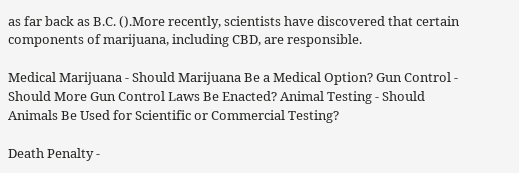as far back as B.C. ().More recently, scientists have discovered that certain components of marijuana, including CBD, are responsible.

Medical Marijuana - Should Marijuana Be a Medical Option? Gun Control - Should More Gun Control Laws Be Enacted? Animal Testing - Should Animals Be Used for Scientific or Commercial Testing?

Death Penalty -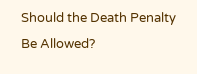Should the Death Penalty Be Allowed?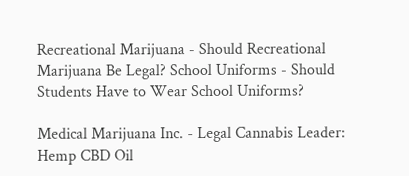Recreational Marijuana - Should Recreational Marijuana Be Legal? School Uniforms - Should Students Have to Wear School Uniforms?

Medical Marijuana Inc. - Legal Cannabis Leader: Hemp CBD Oil